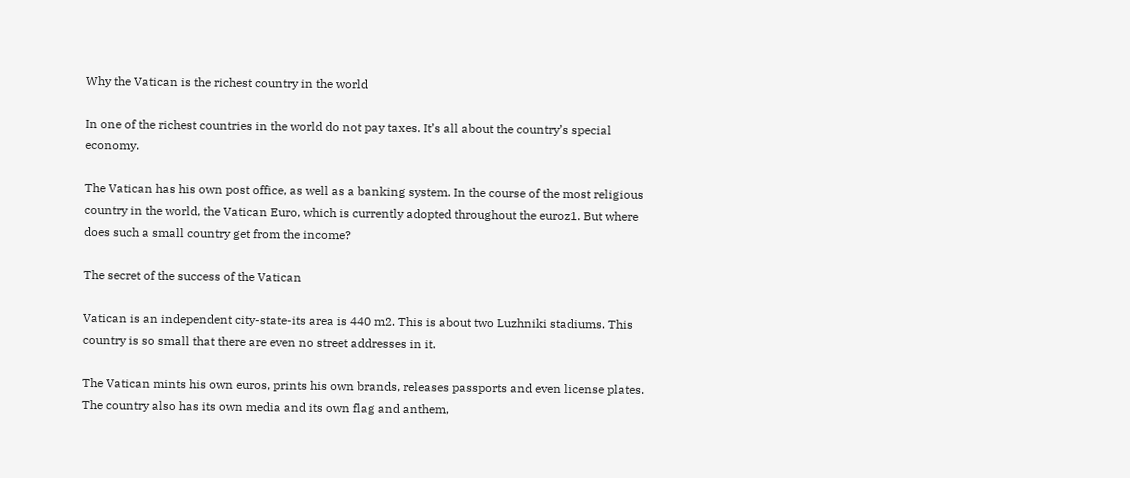Why the Vatican is the richest country in the world

In one of the richest countries in the world do not pay taxes. It’s all about the country’s special economy.

The Vatican has his own post office, as well as a banking system. In the course of the most religious country in the world, the Vatican Euro, which is currently adopted throughout the euroz1. But where does such a small country get from the income?

The secret of the success of the Vatican

Vatican is an independent city-state-its area is 440 m2. This is about two Luzhniki stadiums. This country is so small that there are even no street addresses in it.

The Vatican mints his own euros, prints his own brands, releases passports and even license plates. The country also has its own media and its own flag and anthem,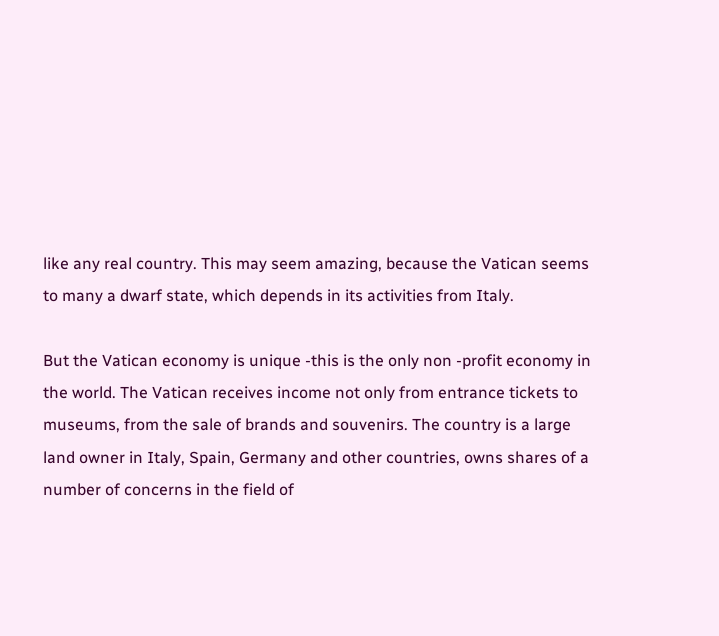like any real country. This may seem amazing, because the Vatican seems to many a dwarf state, which depends in its activities from Italy.

But the Vatican economy is unique -this is the only non -profit economy in the world. The Vatican receives income not only from entrance tickets to museums, from the sale of brands and souvenirs. The country is a large land owner in Italy, Spain, Germany and other countries, owns shares of a number of concerns in the field of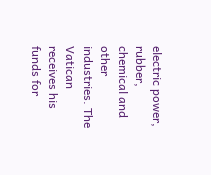electric power, rubber, chemical and other industries. The Vatican receives his funds for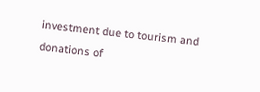investment due to tourism and donations of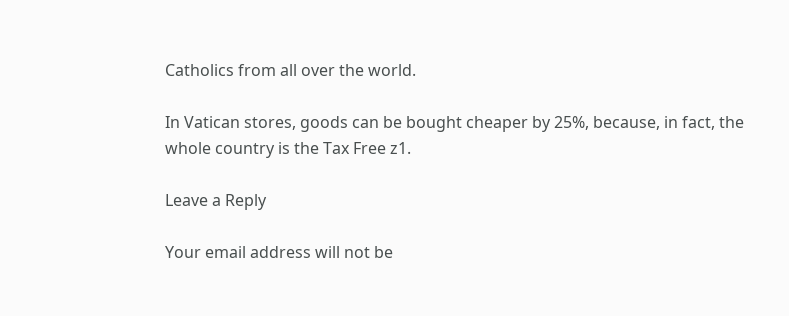Catholics from all over the world.

In Vatican stores, goods can be bought cheaper by 25%, because, in fact, the whole country is the Tax Free z1.

Leave a Reply

Your email address will not be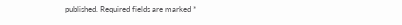published. Required fields are marked *